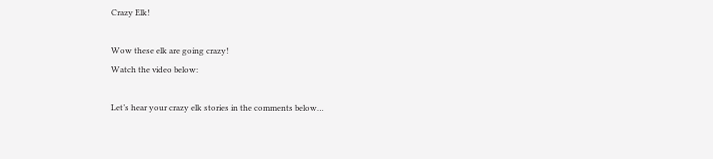Crazy Elk!

Wow these elk are going crazy!
Watch the video below:

Let’s hear your crazy elk stories in the comments below…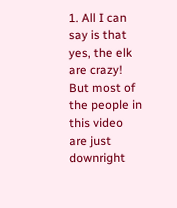1. All I can say is that yes, the elk are crazy! But most of the people in this video are just downright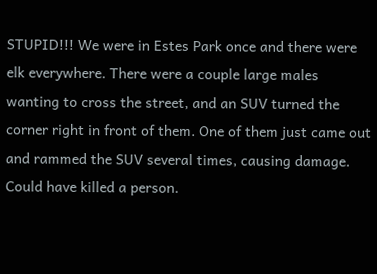STUPID!!! We were in Estes Park once and there were elk everywhere. There were a couple large males wanting to cross the street, and an SUV turned the corner right in front of them. One of them just came out and rammed the SUV several times, causing damage. Could have killed a person.